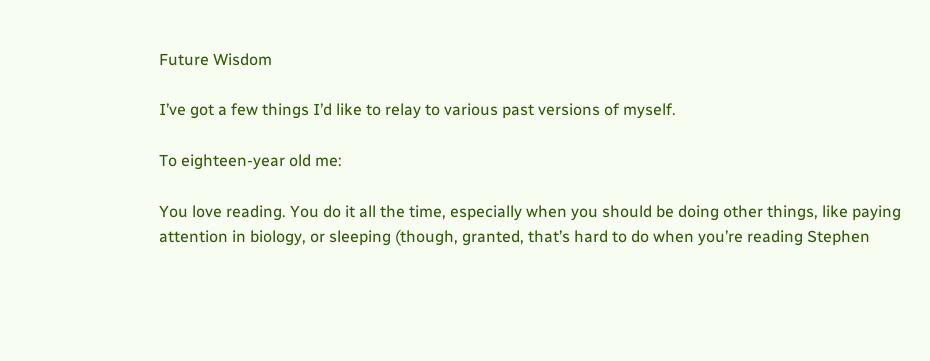Future Wisdom

I’ve got a few things I’d like to relay to various past versions of myself.

To eighteen-year old me:

You love reading. You do it all the time, especially when you should be doing other things, like paying attention in biology, or sleeping (though, granted, that’s hard to do when you’re reading Stephen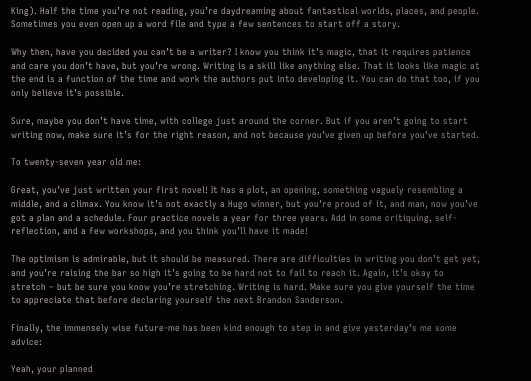King). Half the time you’re not reading, you’re daydreaming about fantastical worlds, places, and people. Sometimes you even open up a word file and type a few sentences to start off a story.

Why then, have you decided you can’t be a writer? I know you think it’s magic, that it requires patience and care you don’t have, but you’re wrong. Writing is a skill like anything else. That it looks like magic at the end is a function of the time and work the authors put into developing it. You can do that too, if you only believe it’s possible.

Sure, maybe you don’t have time, with college just around the corner. But if you aren’t going to start writing now, make sure it’s for the right reason, and not because you’ve given up before you’ve started.

To twenty-seven year old me:

Great, you’ve just written your first novel! It has a plot, an opening, something vaguely resembling a middle, and a climax. You know it’s not exactly a Hugo winner, but you’re proud of it, and man, now you’ve got a plan and a schedule. Four practice novels a year for three years. Add in some critiquing, self-reflection, and a few workshops, and you think you’ll have it made!

The optimism is admirable, but it should be measured. There are difficulties in writing you don’t get yet, and you’re raising the bar so high it’s going to be hard not to fail to reach it. Again, it’s okay to stretch – but be sure you know you’re stretching. Writing is hard. Make sure you give yourself the time to appreciate that before declaring yourself the next Brandon Sanderson.

Finally, the immensely wise future-me has been kind enough to step in and give yesterday’s me some advice:

Yeah, your planned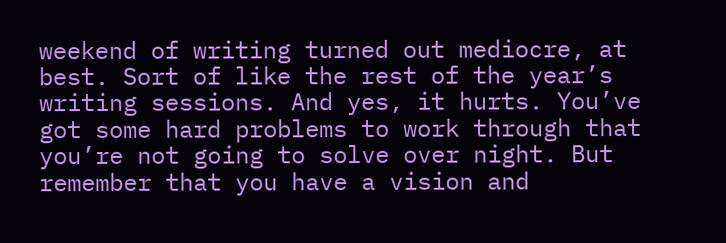weekend of writing turned out mediocre, at best. Sort of like the rest of the year’s writing sessions. And yes, it hurts. You’ve got some hard problems to work through that you’re not going to solve over night. But remember that you have a vision and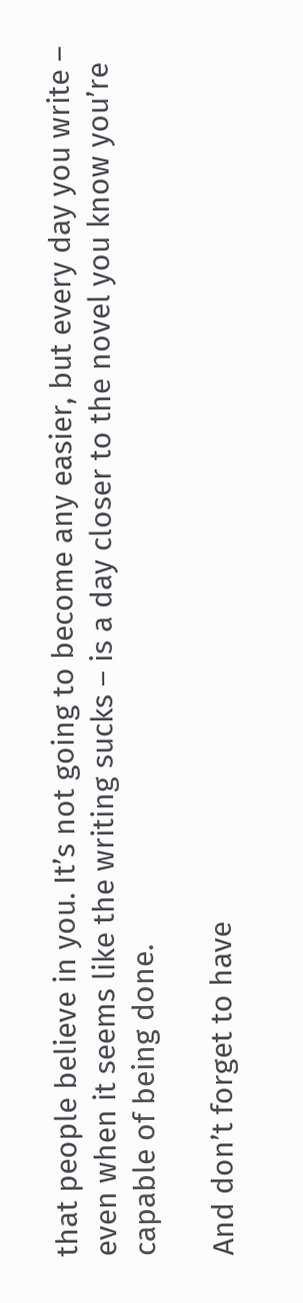that people believe in you. It’s not going to become any easier, but every day you write – even when it seems like the writing sucks – is a day closer to the novel you know you’re capable of being done.

And don’t forget to have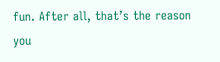fun. After all, that’s the reason you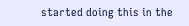started doing this in the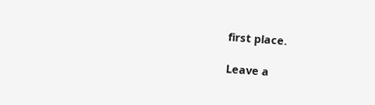first place.

Leave a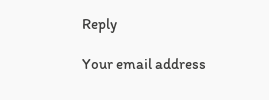Reply

Your email address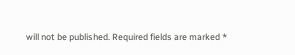will not be published. Required fields are marked *